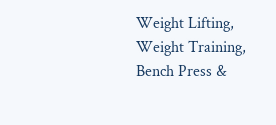Weight Lifting, Weight Training, Bench Press &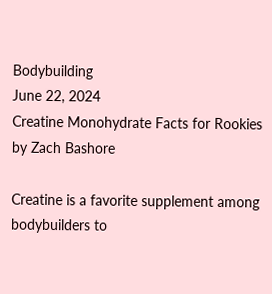Bodybuilding
June 22, 2024
Creatine Monohydrate Facts for Rookies
by Zach Bashore

Creatine is a favorite supplement among bodybuilders to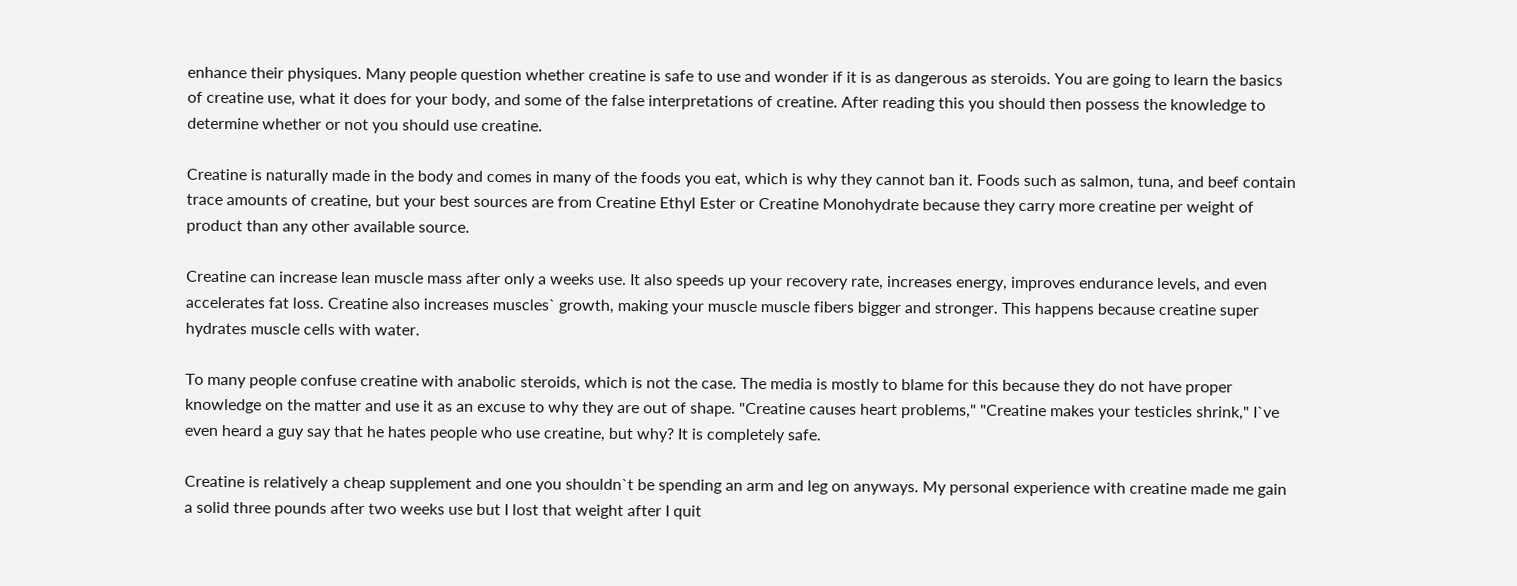enhance their physiques. Many people question whether creatine is safe to use and wonder if it is as dangerous as steroids. You are going to learn the basics of creatine use, what it does for your body, and some of the false interpretations of creatine. After reading this you should then possess the knowledge to determine whether or not you should use creatine.

Creatine is naturally made in the body and comes in many of the foods you eat, which is why they cannot ban it. Foods such as salmon, tuna, and beef contain trace amounts of creatine, but your best sources are from Creatine Ethyl Ester or Creatine Monohydrate because they carry more creatine per weight of product than any other available source.

Creatine can increase lean muscle mass after only a weeks use. It also speeds up your recovery rate, increases energy, improves endurance levels, and even accelerates fat loss. Creatine also increases muscles` growth, making your muscle muscle fibers bigger and stronger. This happens because creatine super hydrates muscle cells with water.

To many people confuse creatine with anabolic steroids, which is not the case. The media is mostly to blame for this because they do not have proper knowledge on the matter and use it as an excuse to why they are out of shape. "Creatine causes heart problems," "Creatine makes your testicles shrink," I`ve even heard a guy say that he hates people who use creatine, but why? It is completely safe.

Creatine is relatively a cheap supplement and one you shouldn`t be spending an arm and leg on anyways. My personal experience with creatine made me gain a solid three pounds after two weeks use but I lost that weight after I quit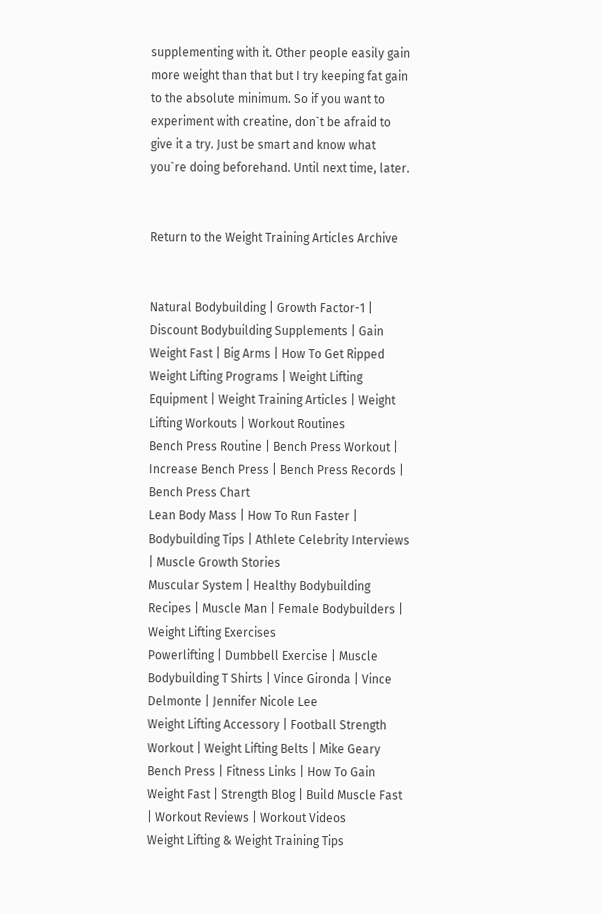supplementing with it. Other people easily gain more weight than that but I try keeping fat gain to the absolute minimum. So if you want to experiment with creatine, don`t be afraid to give it a try. Just be smart and know what you`re doing beforehand. Until next time, later.


Return to the Weight Training Articles Archive


Natural Bodybuilding | Growth Factor-1 | Discount Bodybuilding Supplements | Gain Weight Fast | Big Arms | How To Get Ripped
Weight Lifting Programs | Weight Lifting Equipment | Weight Training Articles | Weight Lifting Workouts | Workout Routines
Bench Press Routine | Bench Press Workout | Increase Bench Press | Bench Press Records | Bench Press Chart
Lean Body Mass | How To Run Faster | Bodybuilding Tips | Athlete Celebrity Interviews | Muscle Growth Stories
Muscular System | Healthy Bodybuilding Recipes | Muscle Man | Female Bodybuilders | Weight Lifting Exercises
Powerlifting | Dumbbell Exercise | Muscle Bodybuilding T Shirts | Vince Gironda | Vince Delmonte | Jennifer Nicole Lee
Weight Lifting Accessory | Football Strength Workout | Weight Lifting Belts | Mike Geary
Bench Press | Fitness Links | How To Gain Weight Fast | Strength Blog | Build Muscle Fast | Workout Reviews | Workout Videos
Weight Lifting & Weight Training Tips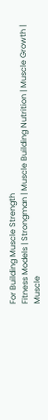For Building Muscle Strength
Fitness Models | Strongman | Muscle Building Nutrition | Muscle Growth | Muscle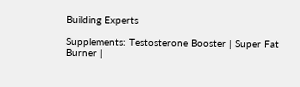Building Experts

Supplements: Testosterone Booster | Super Fat Burner |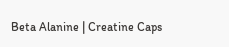Beta Alanine | Creatine Caps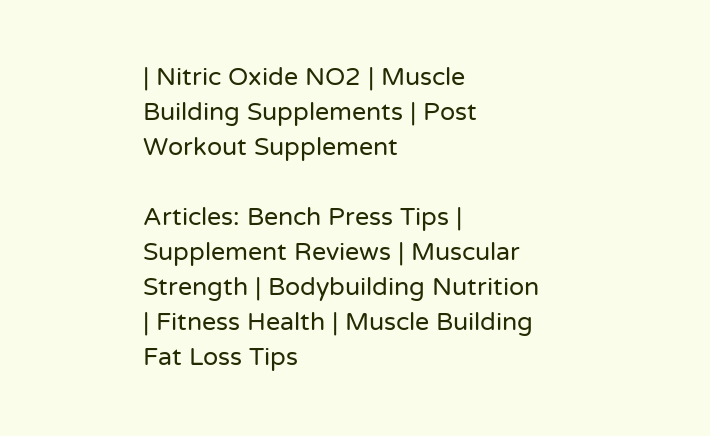| Nitric Oxide NO2 | Muscle Building Supplements | Post Workout Supplement

Articles: Bench Press Tips | Supplement Reviews | Muscular Strength | Bodybuilding Nutrition | Fitness Health | Muscle Building
Fat Loss Tips